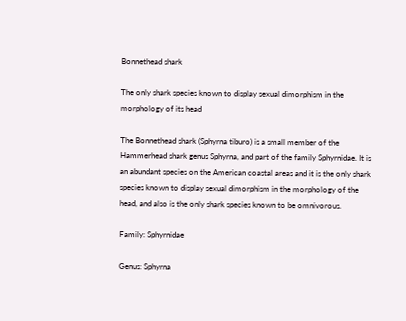Bonnethead shark

The only shark species known to display sexual dimorphism in the morphology of its head

The Bonnethead shark (Sphyrna tiburo) is a small member of the Hammerhead shark genus Sphyrna, and part of the family Sphyrnidae. It is an abundant species on the American coastal areas and it is the only shark species known to display sexual dimorphism in the morphology of the head, and also is the only shark species known to be omnivorous.

Family: Sphyrnidae

Genus: Sphyrna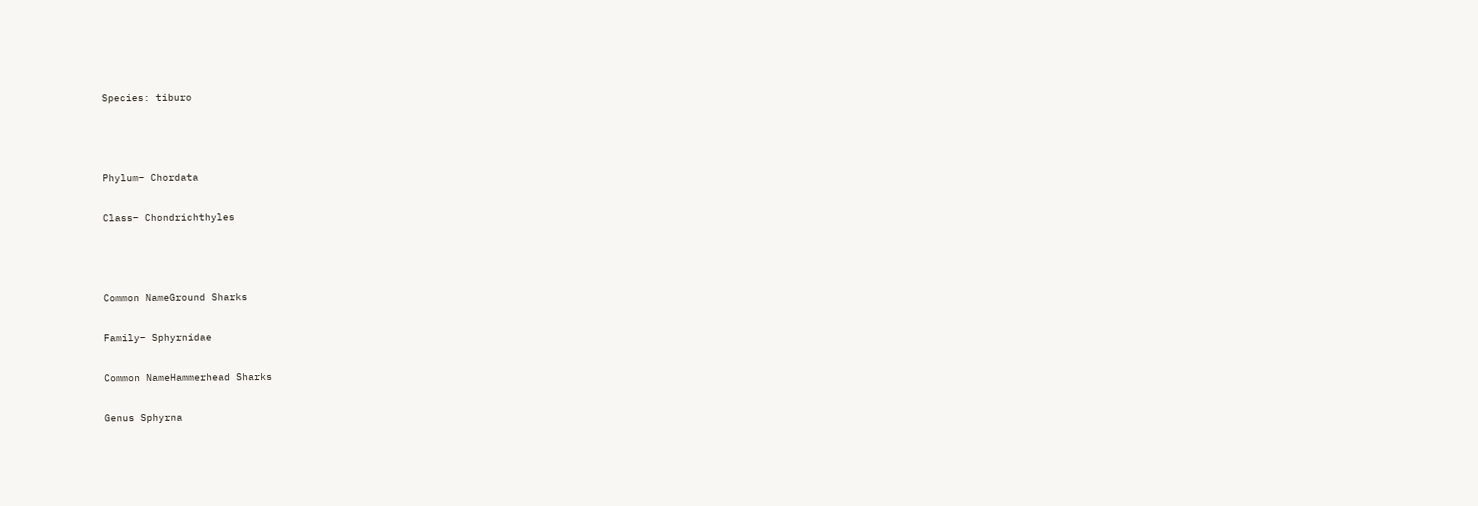Species: tiburo



Phylum– Chordata

Class– Chondrichthyles



Common NameGround Sharks

Family– Sphyrnidae

Common NameHammerhead Sharks

Genus Sphyrna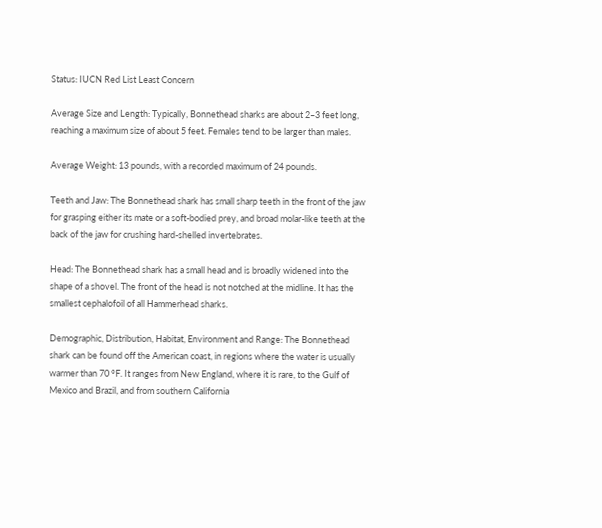Status: IUCN Red List Least Concern

Average Size and Length: Typically, Bonnethead sharks are about 2–3 feet long, reaching a maximum size of about 5 feet. Females tend to be larger than males.

Average Weight: 13 pounds, with a recorded maximum of 24 pounds.

Teeth and Jaw: The Bonnethead shark has small sharp teeth in the front of the jaw for grasping either its mate or a soft-bodied prey, and broad molar-like teeth at the back of the jaw for crushing hard-shelled invertebrates.

Head: The Bonnethead shark has a small head and is broadly widened into the shape of a shovel. The front of the head is not notched at the midline. It has the smallest cephalofoil of all Hammerhead sharks.

Demographic, Distribution, Habitat, Environment and Range: The Bonnethead shark can be found off the American coast, in regions where the water is usually warmer than 70 °F. It ranges from New England, where it is rare, to the Gulf of Mexico and Brazil, and from southern California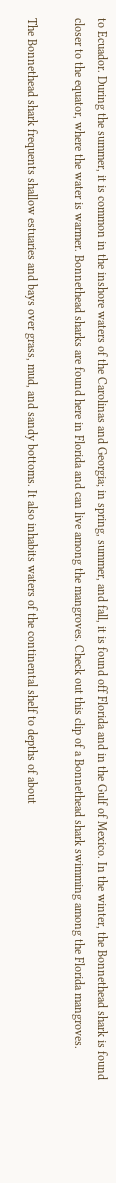to Ecuador. During the summer, it is common in the inshore waters of the Carolinas and Georgia; in spring, summer, and fall, it is found off Florida and in the Gulf of Mexico. In the winter, the Bonnethead shark is found closer to the equator, where the water is warmer. Bonnethead sharks are found here in Florida and can live among the mangroves. Check out this clip of a Bonnethead shark swimming among the Florida mangroves.

The Bonnethead shark frequents shallow estuaries and bays over grass, mud, and sandy bottoms. It also inhabits waters of the continental shelf to depths of about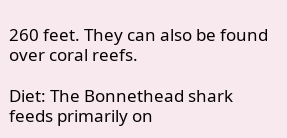260 feet. They can also be found over coral reefs.

Diet: The Bonnethead shark feeds primarily on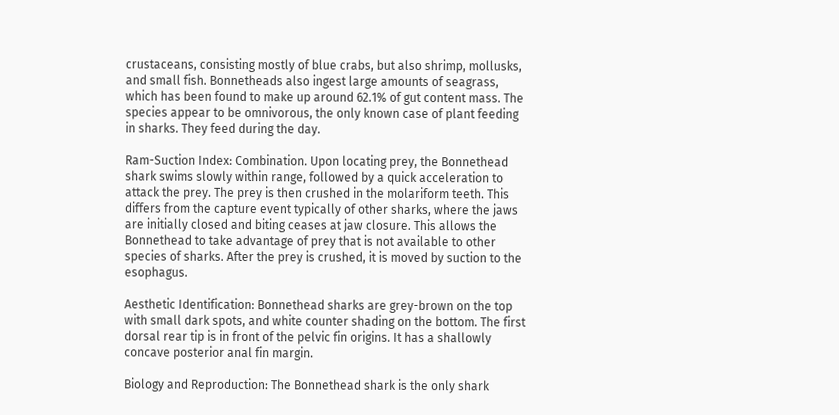crustaceans, consisting mostly of blue crabs, but also shrimp, mollusks, and small fish. Bonnetheads also ingest large amounts of seagrass, which has been found to make up around 62.1% of gut content mass. The species appear to be omnivorous, the only known case of plant feeding in sharks. They feed during the day.

Ram-Suction Index: Combination. Upon locating prey, the Bonnethead shark swims slowly within range, followed by a quick acceleration to attack the prey. The prey is then crushed in the molariform teeth. This differs from the capture event typically of other sharks, where the jaws are initially closed and biting ceases at jaw closure. This allows the Bonnethead to take advantage of prey that is not available to other species of sharks. After the prey is crushed, it is moved by suction to the esophagus.

Aesthetic Identification: Bonnethead sharks are grey-brown on the top with small dark spots, and white counter shading on the bottom. The first dorsal rear tip is in front of the pelvic fin origins. It has a shallowly concave posterior anal fin margin.

Biology and Reproduction: The Bonnethead shark is the only shark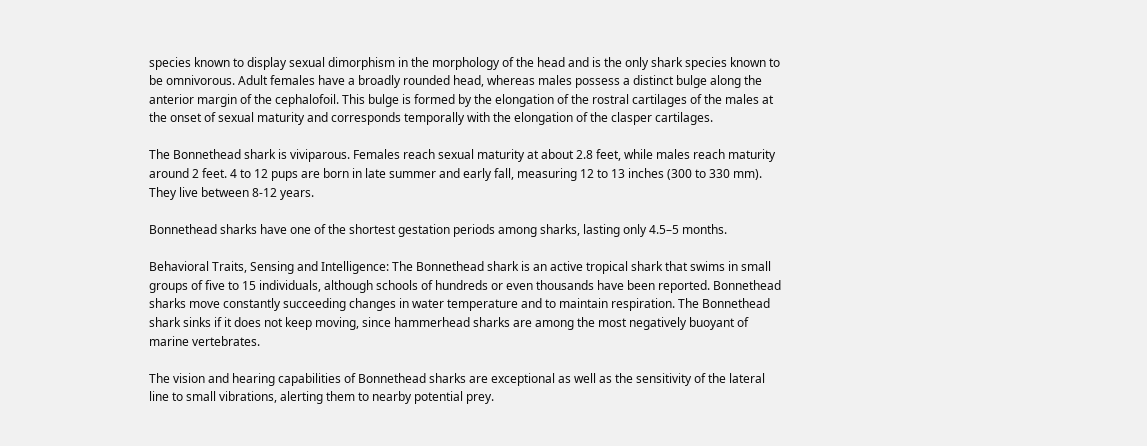species known to display sexual dimorphism in the morphology of the head and is the only shark species known to be omnivorous. Adult females have a broadly rounded head, whereas males possess a distinct bulge along the anterior margin of the cephalofoil. This bulge is formed by the elongation of the rostral cartilages of the males at the onset of sexual maturity and corresponds temporally with the elongation of the clasper cartilages.

The Bonnethead shark is viviparous. Females reach sexual maturity at about 2.8 feet, while males reach maturity around 2 feet. 4 to 12 pups are born in late summer and early fall, measuring 12 to 13 inches (300 to 330 mm). They live between 8-12 years.

Bonnethead sharks have one of the shortest gestation periods among sharks, lasting only 4.5–5 months.

Behavioral Traits, Sensing and Intelligence: The Bonnethead shark is an active tropical shark that swims in small groups of five to 15 individuals, although schools of hundreds or even thousands have been reported. Bonnethead sharks move constantly succeeding changes in water temperature and to maintain respiration. The Bonnethead shark sinks if it does not keep moving, since hammerhead sharks are among the most negatively buoyant of marine vertebrates.

The vision and hearing capabilities of Bonnethead sharks are exceptional as well as the sensitivity of the lateral line to small vibrations, alerting them to nearby potential prey.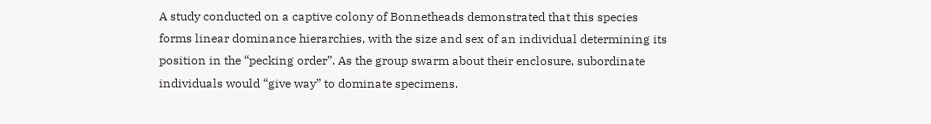A study conducted on a captive colony of Bonnetheads demonstrated that this species forms linear dominance hierarchies, with the size and sex of an individual determining its position in the “pecking order”. As the group swarm about their enclosure, subordinate individuals would “give way” to dominate specimens.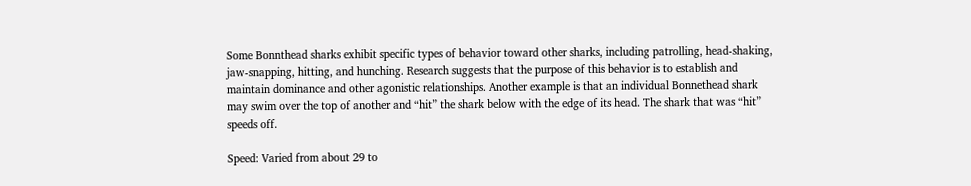Some Bonnthead sharks exhibit specific types of behavior toward other sharks, including patrolling, head-shaking, jaw-snapping, hitting, and hunching. Research suggests that the purpose of this behavior is to establish and maintain dominance and other agonistic relationships. Another example is that an individual Bonnethead shark may swim over the top of another and “hit” the shark below with the edge of its head. The shark that was “hit” speeds off.

Speed: Varied from about 29 to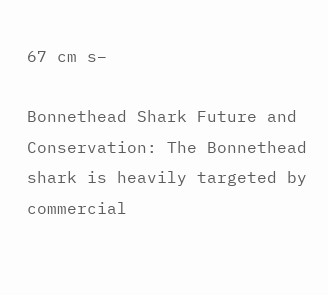67 cm s−

Bonnethead Shark Future and Conservation: The Bonnethead shark is heavily targeted by commercial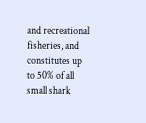and recreational fisheries, and constitutes up to 50% of all small shark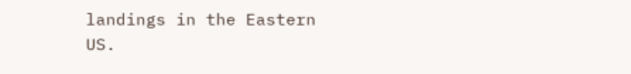landings in the Eastern US.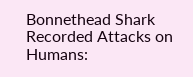Bonnethead Shark Recorded Attacks on Humans: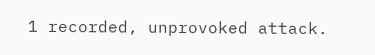1 recorded, unprovoked attack.